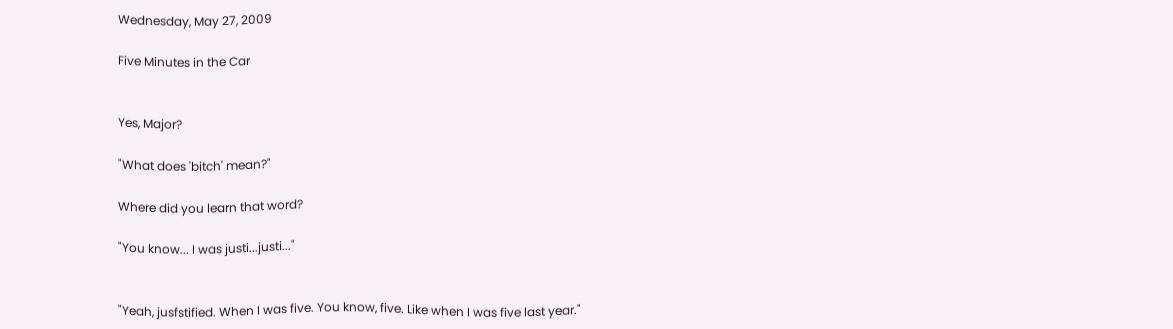Wednesday, May 27, 2009

Five Minutes in the Car


Yes, Major?

"What does 'bitch' mean?"

Where did you learn that word?

"You know... I was justi...justi..."


"Yeah, jusfstified. When I was five. You know, five. Like when I was five last year."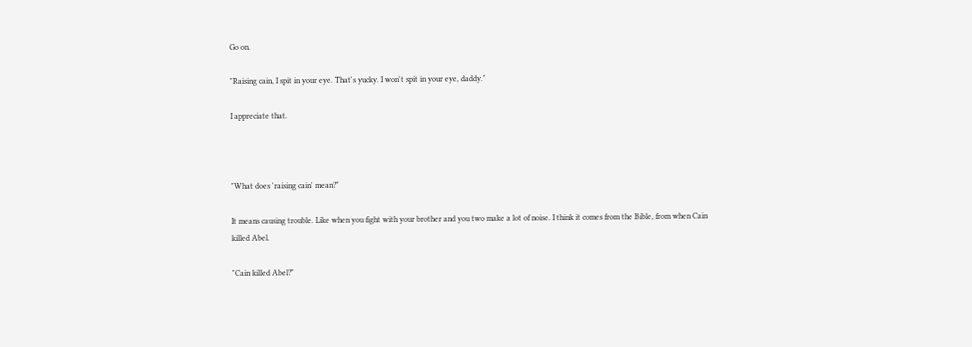Go on.

"Raising cain, I spit in your eye. That's yucky. I won't spit in your eye, daddy."

I appreciate that.



"What does 'raising cain' mean?"

It means causing trouble. Like when you fight with your brother and you two make a lot of noise. I think it comes from the Bible, from when Cain killed Abel.

"Cain killed Abel?"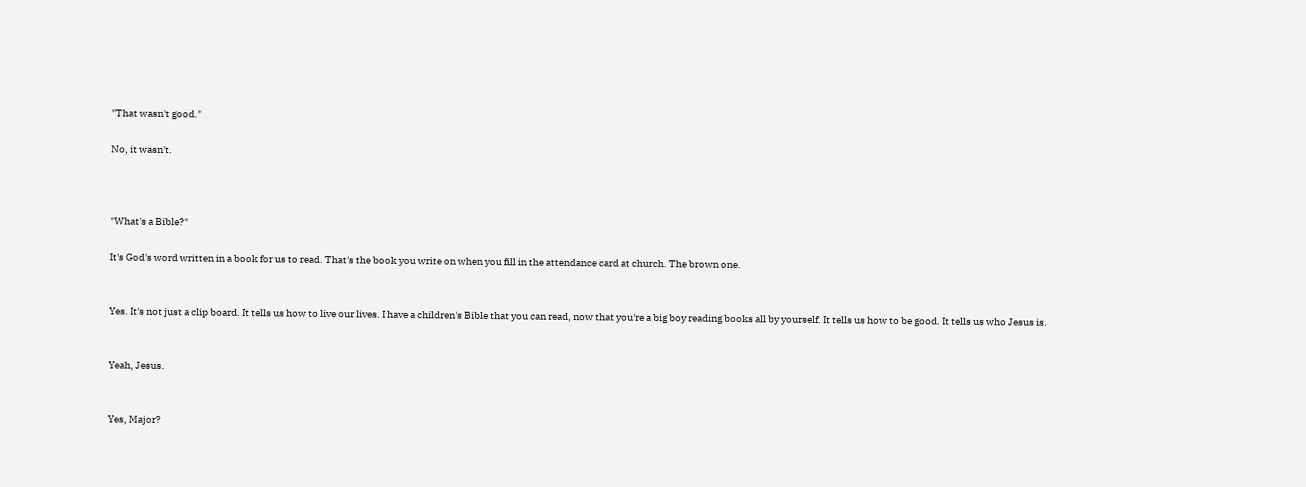"That wasn't good."

No, it wasn't.



"What's a Bible?"

It's God's word written in a book for us to read. That's the book you write on when you fill in the attendance card at church. The brown one.


Yes. It's not just a clip board. It tells us how to live our lives. I have a children's Bible that you can read, now that you're a big boy reading books all by yourself. It tells us how to be good. It tells us who Jesus is.


Yeah, Jesus.


Yes, Major?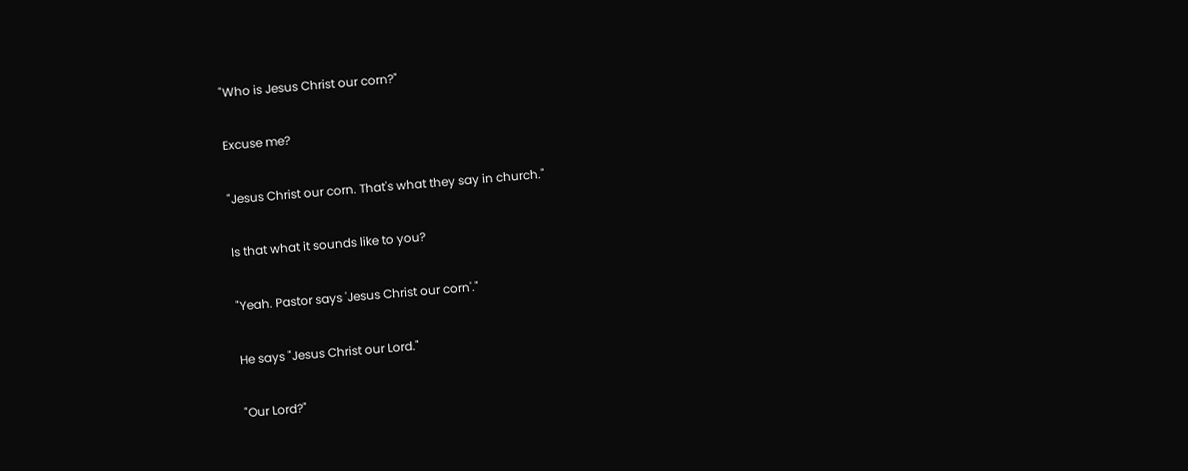"Who is Jesus Christ our corn?"

Excuse me?

"Jesus Christ our corn. That's what they say in church."

Is that what it sounds like to you?

"Yeah. Pastor says 'Jesus Christ our corn'."

He says "Jesus Christ our Lord."

"Our Lord?"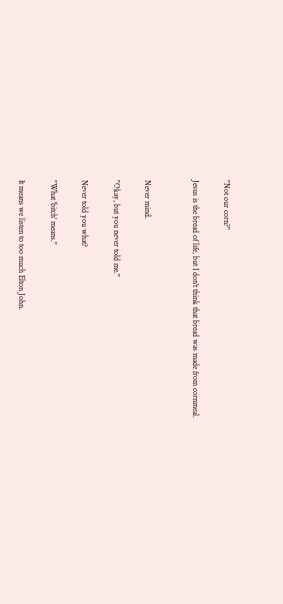"Not our corn?"

Jesus is the bread of life, but I don't think that bread was made from cornmeal.


Never mind.

"Okay, but you never told me."

Never told you what?

"What 'bitch' means."

It means we listen to too much Elton John.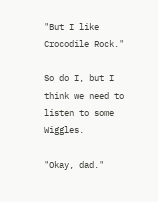"But I like Crocodile Rock."

So do I, but I think we need to listen to some Wiggles.

"Okay, dad."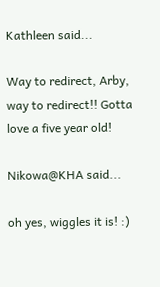Kathleen said...

Way to redirect, Arby, way to redirect!! Gotta love a five year old!

Nikowa@KHA said...

oh yes, wiggles it is! :)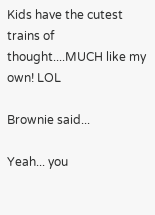Kids have the cutest trains of thought....MUCH like my own! LOL

Brownie said...

Yeah... you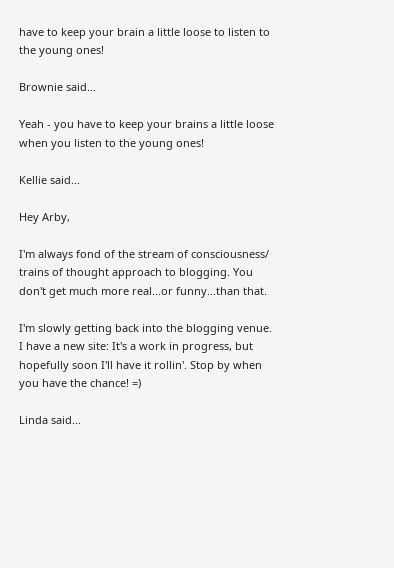have to keep your brain a little loose to listen to the young ones!

Brownie said...

Yeah - you have to keep your brains a little loose when you listen to the young ones!

Kellie said...

Hey Arby,

I'm always fond of the stream of consciousness/ trains of thought approach to blogging. You don't get much more real...or funny...than that.

I'm slowly getting back into the blogging venue. I have a new site: It's a work in progress, but hopefully soon I'll have it rollin'. Stop by when you have the chance! =)

Linda said...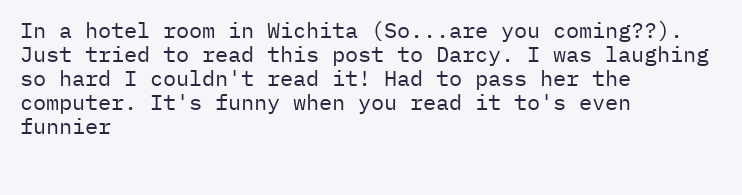In a hotel room in Wichita (So...are you coming??). Just tried to read this post to Darcy. I was laughing so hard I couldn't read it! Had to pass her the computer. It's funny when you read it to's even funnier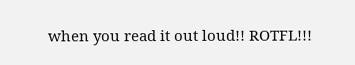when you read it out loud!! ROTFL!!!